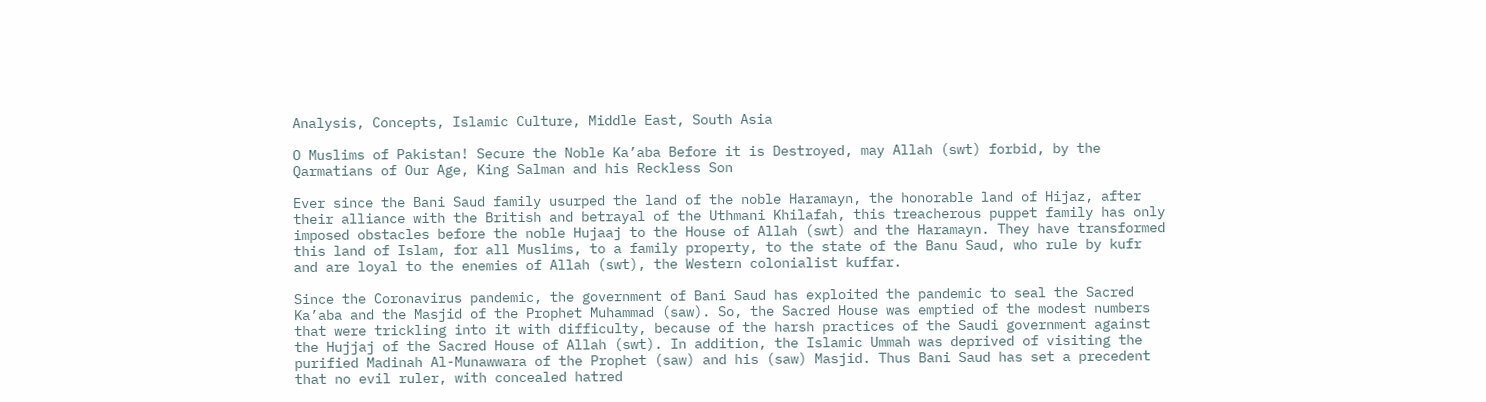Analysis, Concepts, Islamic Culture, Middle East, South Asia

O Muslims of Pakistan! Secure the Noble Ka’aba Before it is Destroyed, may Allah (swt) forbid, by the Qarmatians of Our Age, King Salman and his Reckless Son

Ever since the Bani Saud family usurped the land of the noble Haramayn, the honorable land of Hijaz, after their alliance with the British and betrayal of the Uthmani Khilafah, this treacherous puppet family has only imposed obstacles before the noble Hujaaj to the House of Allah (swt) and the Haramayn. They have transformed this land of Islam, for all Muslims, to a family property, to the state of the Banu Saud, who rule by kufr and are loyal to the enemies of Allah (swt), the Western colonialist kuffar.

Since the Coronavirus pandemic, the government of Bani Saud has exploited the pandemic to seal the Sacred Ka’aba and the Masjid of the Prophet Muhammad (saw). So, the Sacred House was emptied of the modest numbers that were trickling into it with difficulty, because of the harsh practices of the Saudi government against the Hujjaj of the Sacred House of Allah (swt). In addition, the Islamic Ummah was deprived of visiting the purified Madinah Al-Munawwara of the Prophet (saw) and his (saw) Masjid. Thus Bani Saud has set a precedent that no evil ruler, with concealed hatred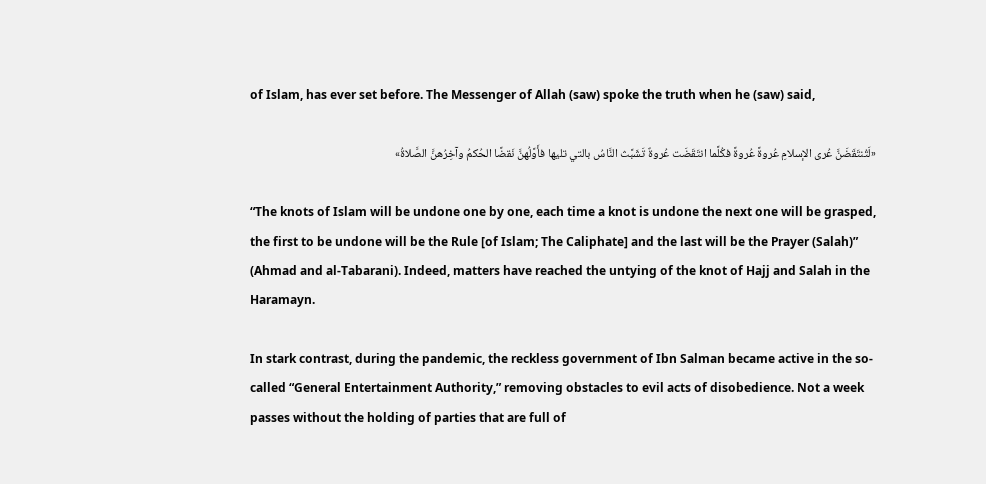of Islam, has ever set before. The Messenger of Allah (saw) spoke the truth when he (saw) said,

«لَتُنتَقَضَنَّ عُرى الإسلامِ عُروةً عُروةً فكُلَّما انتَقَضَت عُروةٌ تَشَبَّث النَّاسُ بالتي تليها فأَوَّلُهنَّ نَقضًا الحُكمُ وآخِرُهنَّ الصَّلاةُ»

“The knots of Islam will be undone one by one, each time a knot is undone the next one will be grasped, the first to be undone will be the Rule [of Islam; The Caliphate] and the last will be the Prayer (Salah)” (Ahmad and al-Tabarani). Indeed, matters have reached the untying of the knot of Hajj and Salah in the Haramayn.

In stark contrast, during the pandemic, the reckless government of Ibn Salman became active in the so-called “General Entertainment Authority,” removing obstacles to evil acts of disobedience. Not a week passes without the holding of parties that are full of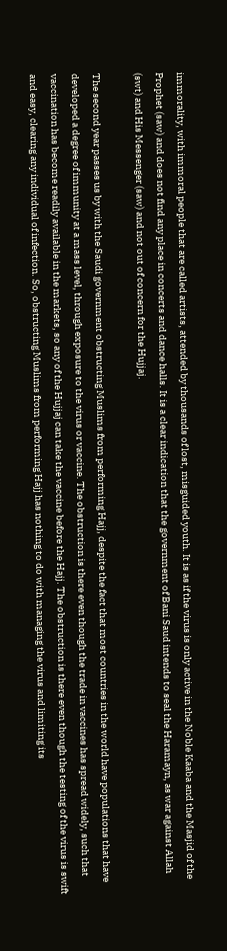immorality, with immoral people that are called artists, attended by thousands of lost, misguided youth. It is as if the virus is only active in the Noble Kaaba and the Masjid of the Prophet (saw) and does not find any place in concerts and dance halls. It is a clear indication that the government of Bani Saud intends to seal the Haramayn, as war against Allah (swt) and His Messenger (saw) and not out of concern for the Hujjaj.

The second year passes us by with the Saudi government obstructing Muslims from performing Hajj, despite the fact that most countries in the world have populations that have developed a degree of immunity at a mass level, through exposure to the virus or vaccine. The obstruction is there even though the trade in vaccines has spread widely, such that vaccination has become readily available in the markets, so any of the Hujjaj can take the vaccine before the Hajj. The obstruction is there even though the testing of the virus is swift and easy, clearing any individual of infection. So, obstructing Muslims from performing Hajj has nothing to do with managing the virus and limiting its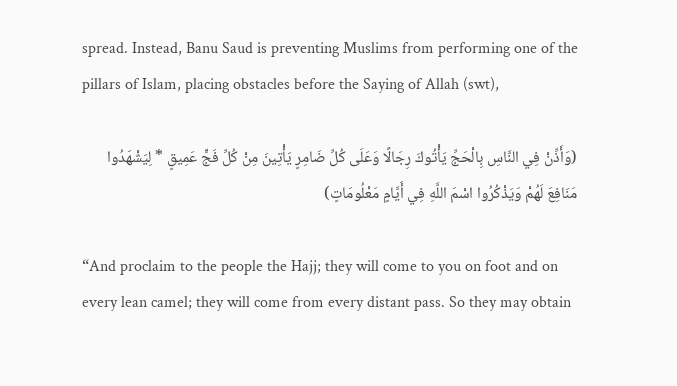spread. Instead, Banu Saud is preventing Muslims from performing one of the pillars of Islam, placing obstacles before the Saying of Allah (swt),

(وَأَذِّنْ فِي النَّاسِ بِالْحَجِّ يَأْتُوكَ رِجَالًا وَعَلَى كُلِّ ضَامِرٍ يَأْتِينَ مِنْ كُلِّ فَجٍّ عَمِيقٍ * لِيَشْهَدُوا مَنَافِعَ لَهُمْ وَيَذْكُرُوا اسْمَ اللَّهِ فِي أَيَّامٍ مَعْلُومَاتٍ)

“And proclaim to the people the Hajj; they will come to you on foot and on every lean camel; they will come from every distant pass. So they may obtain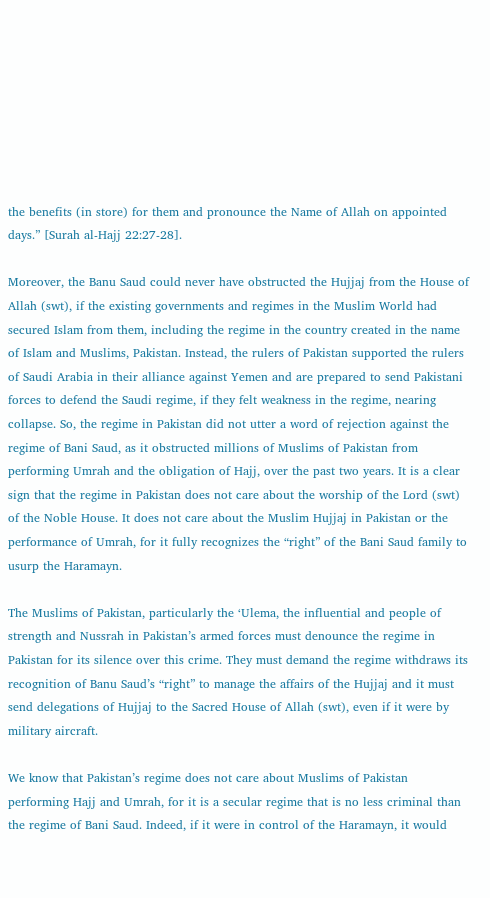the benefits (in store) for them and pronounce the Name of Allah on appointed days.” [Surah al-Hajj 22:27-28].

Moreover, the Banu Saud could never have obstructed the Hujjaj from the House of Allah (swt), if the existing governments and regimes in the Muslim World had secured Islam from them, including the regime in the country created in the name of Islam and Muslims, Pakistan. Instead, the rulers of Pakistan supported the rulers of Saudi Arabia in their alliance against Yemen and are prepared to send Pakistani forces to defend the Saudi regime, if they felt weakness in the regime, nearing collapse. So, the regime in Pakistan did not utter a word of rejection against the regime of Bani Saud, as it obstructed millions of Muslims of Pakistan from performing Umrah and the obligation of Hajj, over the past two years. It is a clear sign that the regime in Pakistan does not care about the worship of the Lord (swt) of the Noble House. It does not care about the Muslim Hujjaj in Pakistan or the performance of Umrah, for it fully recognizes the “right” of the Bani Saud family to usurp the Haramayn.

The Muslims of Pakistan, particularly the ‘Ulema, the influential and people of strength and Nussrah in Pakistan’s armed forces must denounce the regime in Pakistan for its silence over this crime. They must demand the regime withdraws its recognition of Banu Saud’s “right” to manage the affairs of the Hujjaj and it must send delegations of Hujjaj to the Sacred House of Allah (swt), even if it were by military aircraft.

We know that Pakistan’s regime does not care about Muslims of Pakistan performing Hajj and Umrah, for it is a secular regime that is no less criminal than the regime of Bani Saud. Indeed, if it were in control of the Haramayn, it would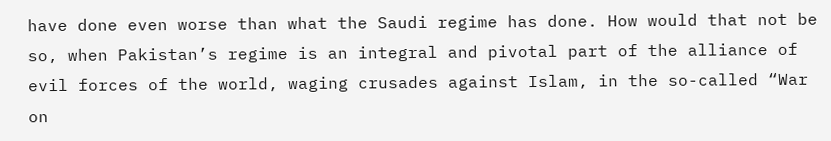have done even worse than what the Saudi regime has done. How would that not be so, when Pakistan’s regime is an integral and pivotal part of the alliance of evil forces of the world, waging crusades against Islam, in the so-called “War on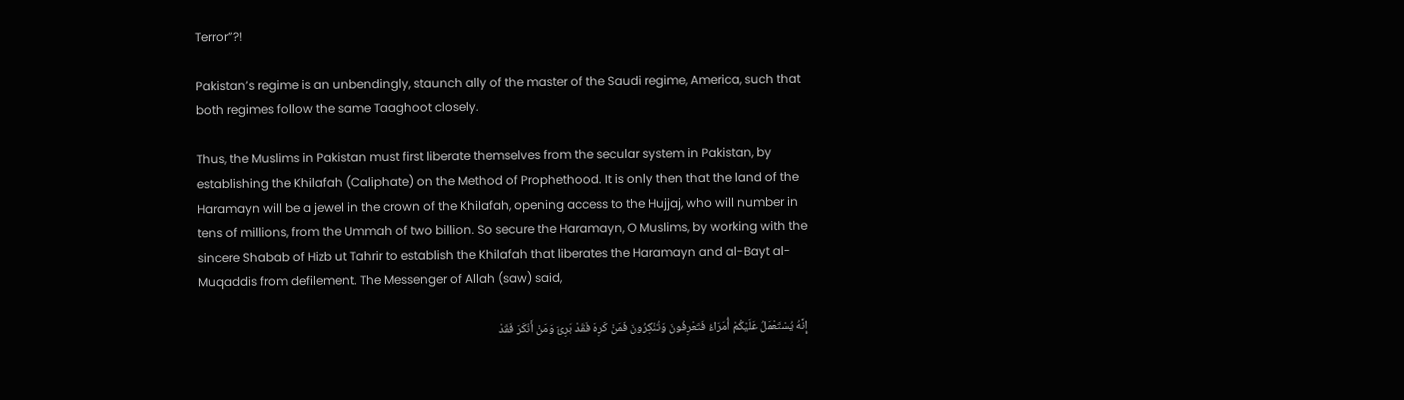Terror”?!

Pakistan’s regime is an unbendingly, staunch ally of the master of the Saudi regime, America, such that both regimes follow the same Taaghoot closely.

Thus, the Muslims in Pakistan must first liberate themselves from the secular system in Pakistan, by establishing the Khilafah (Caliphate) on the Method of Prophethood. It is only then that the land of the Haramayn will be a jewel in the crown of the Khilafah, opening access to the Hujjaj, who will number in tens of millions, from the Ummah of two billion. So secure the Haramayn, O Muslims, by working with the sincere Shabab of Hizb ut Tahrir to establish the Khilafah that liberates the Haramayn and al-Bayt al-Muqaddis from defilement. The Messenger of Allah (saw) said,

إِنَّهُ يُسْتَعْمَلُ عَلَيْكُمْ أُمَرَاءُ فَتَعْرِفُونَ وَتُنْكِرُونَ فَمَنْ كَرِهَ فَقَدْ بَرِئَ وَمَنْ أَنْكَرَ فَقَدْ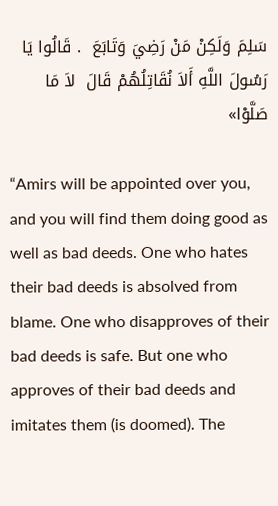سَلِمَ وَلَكِنْ مَنْ رَضِيَ وَتَابَعَ  . قَالُوا يَا رَسُولَ اللَّهِ أَلاَ نُقَاتِلُهُمْ قَالَ  لاَ مَا صَلَّوْا»

“Amirs will be appointed over you, and you will find them doing good as well as bad deeds. One who hates their bad deeds is absolved from blame. One who disapproves of their bad deeds is safe. But one who approves of their bad deeds and imitates them (is doomed). The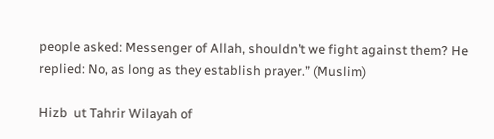people asked: Messenger of Allah, shouldn’t we fight against them? He replied: No, as long as they establish prayer.” (Muslim)

Hizb  ut Tahrir Wilayah of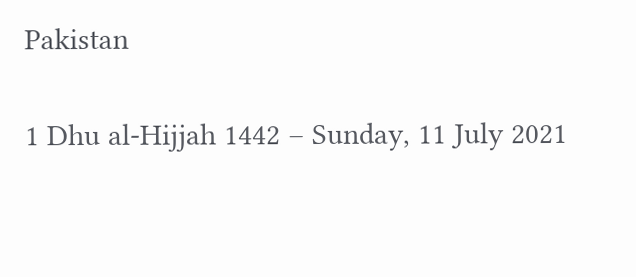Pakistan

1 Dhu al-Hijjah 1442 – Sunday, 11 July 2021